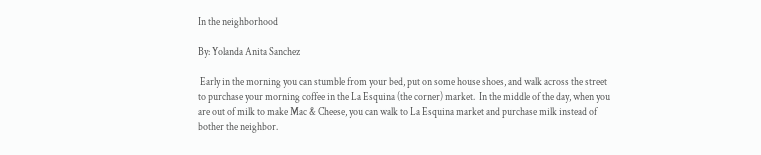In the neighborhood

By: Yolanda Anita Sanchez

 Early in the morning you can stumble from your bed, put on some house shoes, and walk across the street to purchase your morning coffee in the La Esquina (the corner) market.  In the middle of the day, when you are out of milk to make Mac & Cheese, you can walk to La Esquina market and purchase milk instead of bother the neighbor.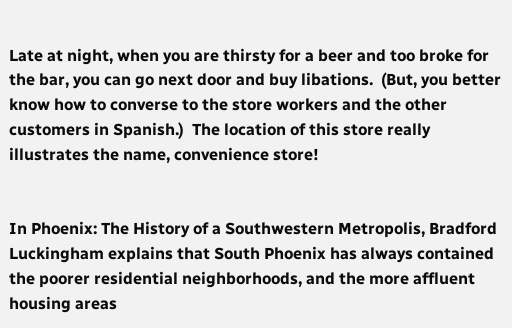Late at night, when you are thirsty for a beer and too broke for the bar, you can go next door and buy libations.  (But, you better know how to converse to the store workers and the other customers in Spanish.)  The location of this store really illustrates the name, convenience store!


In Phoenix: The History of a Southwestern Metropolis, Bradford Luckingham explains that South Phoenix has always contained the poorer residential neighborhoods, and the more affluent housing areas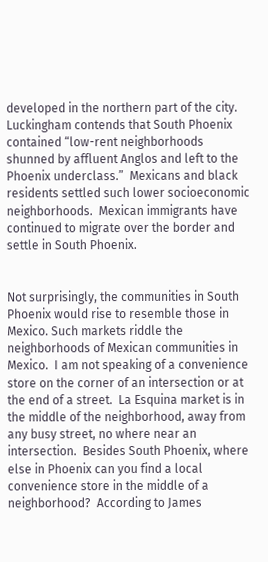developed in the northern part of the city.  Luckingham contends that South Phoenix contained “low-rent neighborhoods shunned by affluent Anglos and left to the Phoenix underclass.”  Mexicans and black residents settled such lower socioeconomic neighborhoods.  Mexican immigrants have continued to migrate over the border and settle in South Phoenix.


Not surprisingly, the communities in South Phoenix would rise to resemble those in Mexico. Such markets riddle the neighborhoods of Mexican communities in Mexico.  I am not speaking of a convenience store on the corner of an intersection or at the end of a street.  La Esquina market is in the middle of the neighborhood, away from any busy street, no where near an intersection.  Besides South Phoenix, where else in Phoenix can you find a local convenience store in the middle of a neighborhood?  According to James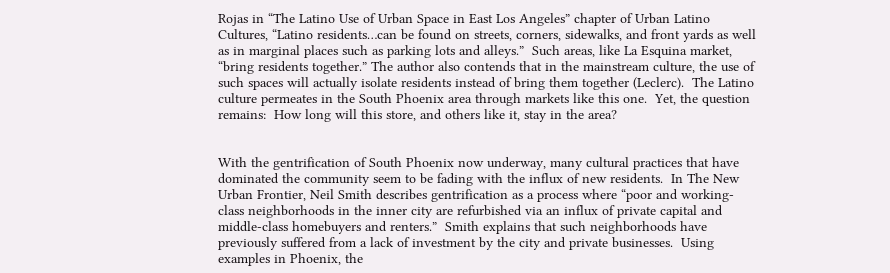Rojas in “The Latino Use of Urban Space in East Los Angeles” chapter of Urban Latino Cultures, “Latino residents…can be found on streets, corners, sidewalks, and front yards as well as in marginal places such as parking lots and alleys.”  Such areas, like La Esquina market, “bring residents together.” The author also contends that in the mainstream culture, the use of such spaces will actually isolate residents instead of bring them together (Leclerc).  The Latino culture permeates in the South Phoenix area through markets like this one.  Yet, the question remains:  How long will this store, and others like it, stay in the area?


With the gentrification of South Phoenix now underway, many cultural practices that have dominated the community seem to be fading with the influx of new residents.  In The New Urban Frontier, Neil Smith describes gentrification as a process where “poor and working-class neighborhoods in the inner city are refurbished via an influx of private capital and middle-class homebuyers and renters.”  Smith explains that such neighborhoods have previously suffered from a lack of investment by the city and private businesses.  Using examples in Phoenix, the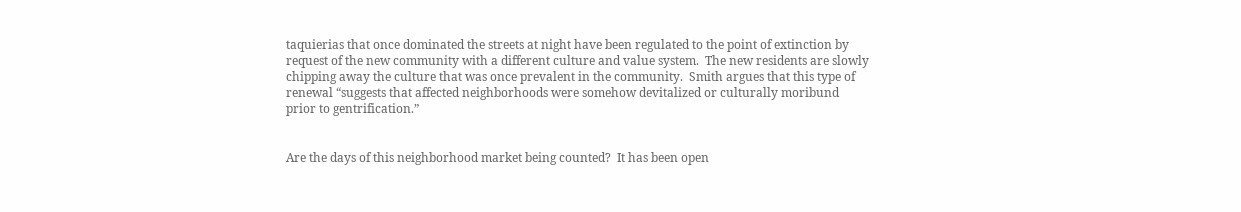taquierias that once dominated the streets at night have been regulated to the point of extinction by request of the new community with a different culture and value system.  The new residents are slowly chipping away the culture that was once prevalent in the community.  Smith argues that this type of renewal “suggests that affected neighborhoods were somehow devitalized or culturally moribund prior to gentrification.”


Are the days of this neighborhood market being counted?  It has been open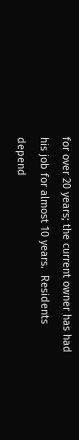for over 20 years; the current owner has had his job for almost 10 years.  Residents depend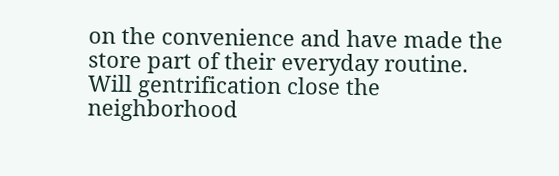on the convenience and have made the store part of their everyday routine.  Will gentrification close the neighborhood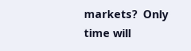markets?  Only time will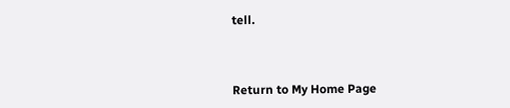tell.



Return to My Home Page